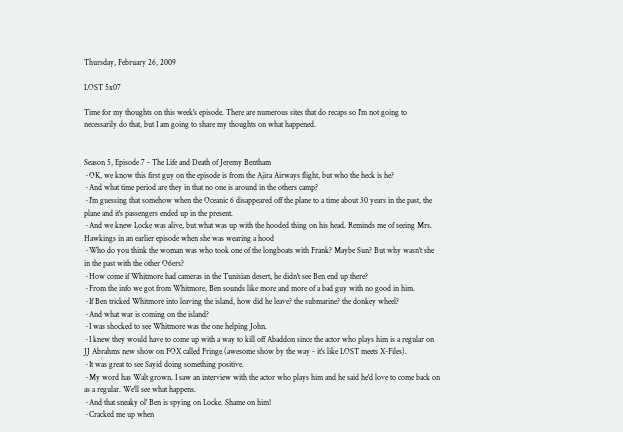Thursday, February 26, 2009

LOST 5x07

Time for my thoughts on this week's episode. There are numerous sites that do recaps so I'm not going to necessarily do that, but I am going to share my thoughts on what happened.


Season 5, Episode 7 - The Life and Death of Jeremy Bentham
~OK, we know this first guy on the episode is from the Ajira Airways flight, but who the heck is he?
~And what time period are they in that no one is around in the others camp?
~I'm guessing that somehow when the Oceanic 6 disappeared off the plane to a time about 30 years in the past, the plane and it's passengers ended up in the present.
~And we knew Locke was alive, but what was up with the hooded thing on his head. Reminds me of seeing Mrs. Hawkings in an earlier episode when she was wearing a hood
~Who do you think the woman was who took one of the longboats with Frank? Maybe Sun? But why wasn't she in the past with the other O6ers?
~How come if Whitmore had cameras in the Tunisian desert, he didn't see Ben end up there?
~From the info we got from Whitmore, Ben sounds like more and more of a bad guy with no good in him.
~If Ben tricked Whitmore into leaving the island, how did he leave? the submarine? the donkey wheel?
~And what war is coming on the island?
~I was shocked to see Whitmore was the one helping John.
~I knew they would have to come up with a way to kill off Abaddon since the actor who plays him is a regular on JJ Abrahms new show on FOX called Fringe (awesome show by the way - it's like LOST meets X-Files).
~It was great to see Sayid doing something positive.
~My word has Walt grown. I saw an interview with the actor who plays him and he said he'd love to come back on as a regular. We'll see what happens.
~And that sneaky ol' Ben is spying on Locke. Shame on him!
~Cracked me up when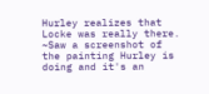Hurley realizes that Locke was really there.
~Saw a screenshot of the painting Hurley is doing and it's an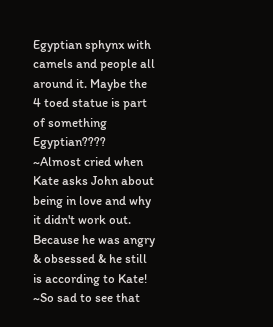Egyptian sphynx with camels and people all around it. Maybe the 4 toed statue is part of something Egyptian????
~Almost cried when Kate asks John about being in love and why it didn't work out. Because he was angry & obsessed & he still is according to Kate!
~So sad to see that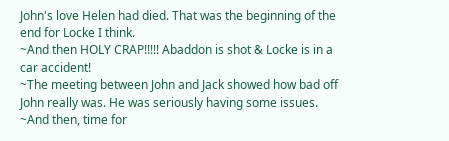John's love Helen had died. That was the beginning of the end for Locke I think.
~And then HOLY CRAP!!!!! Abaddon is shot & Locke is in a car accident!
~The meeting between John and Jack showed how bad off John really was. He was seriously having some issues.
~And then, time for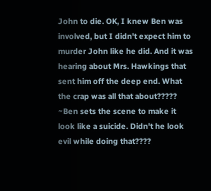John to die. OK, I knew Ben was involved, but I didn't expect him to murder John like he did. And it was hearing about Mrs. Hawkings that sent him off the deep end. What the crap was all that about?????
~Ben sets the scene to make it look like a suicide. Didn't he look evil while doing that????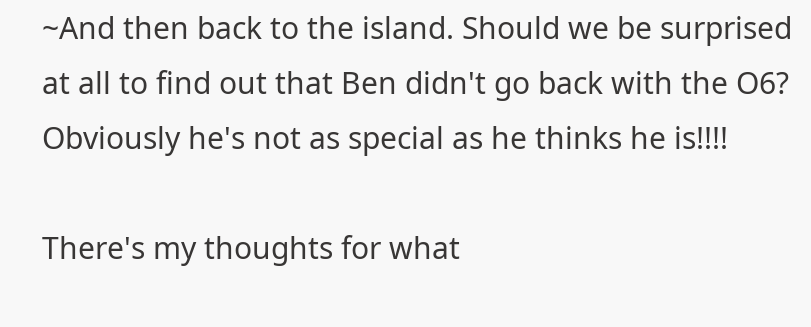~And then back to the island. Should we be surprised at all to find out that Ben didn't go back with the O6? Obviously he's not as special as he thinks he is!!!!

There's my thoughts for what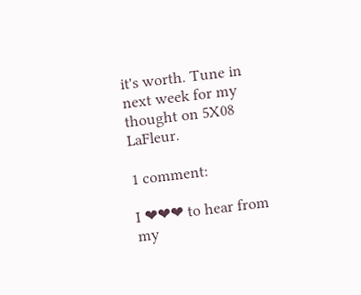it's worth. Tune in next week for my thought on 5X08 LaFleur.

1 comment:

I ❤❤❤ to hear from my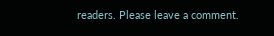readers. Please leave a comment.